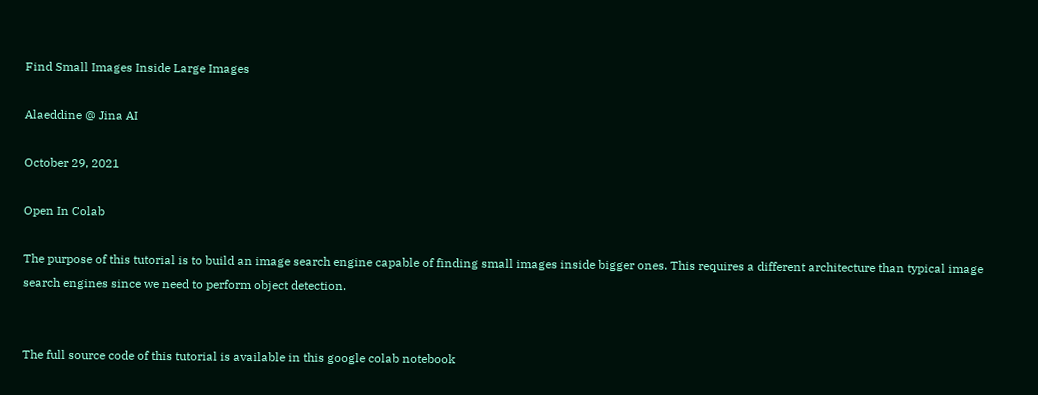Find Small Images Inside Large Images

Alaeddine @ Jina AI

October 29, 2021

Open In Colab

The purpose of this tutorial is to build an image search engine capable of finding small images inside bigger ones. This requires a different architecture than typical image search engines since we need to perform object detection.


The full source code of this tutorial is available in this google colab notebook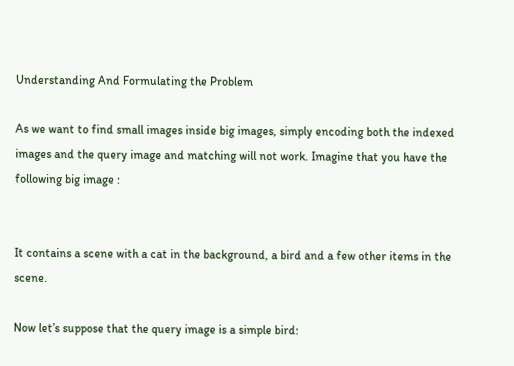Understanding And Formulating the Problem

As we want to find small images inside big images, simply encoding both the indexed images and the query image and matching will not work. Imagine that you have the following big image :


It contains a scene with a cat in the background, a bird and a few other items in the scene.

Now let’s suppose that the query image is a simple bird: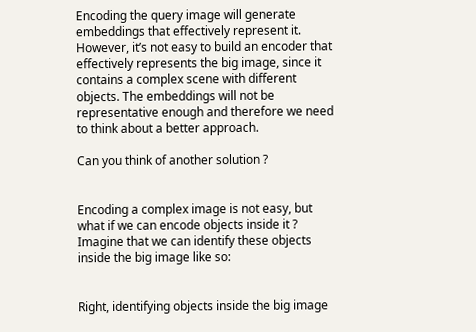Encoding the query image will generate embeddings that effectively represent it. However, it’s not easy to build an encoder that effectively represents the big image, since it contains a complex scene with different objects. The embeddings will not be representative enough and therefore we need to think about a better approach.

Can you think of another solution ?


Encoding a complex image is not easy, but what if we can encode objects inside it ? Imagine that we can identify these objects inside the big image like so:


Right, identifying objects inside the big image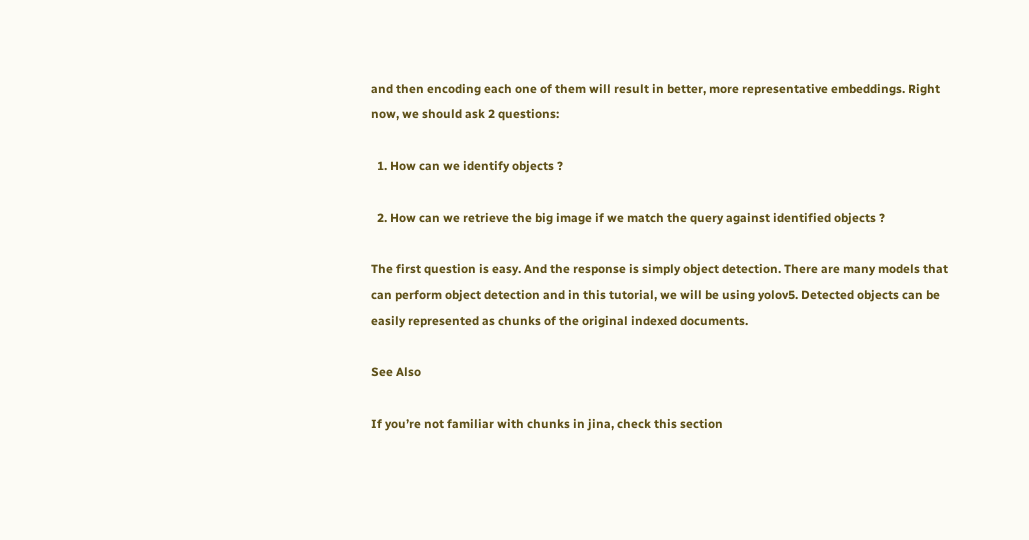and then encoding each one of them will result in better, more representative embeddings. Right now, we should ask 2 questions:

  1. How can we identify objects ?

  2. How can we retrieve the big image if we match the query against identified objects ?

The first question is easy. And the response is simply object detection. There are many models that can perform object detection and in this tutorial, we will be using yolov5. Detected objects can be easily represented as chunks of the original indexed documents.

See Also

If you’re not familiar with chunks in jina, check this section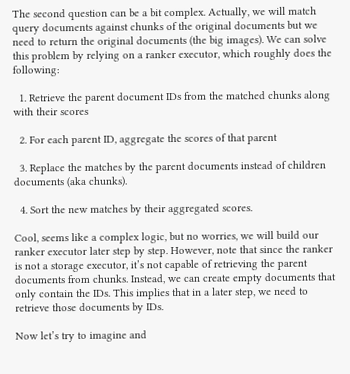The second question can be a bit complex. Actually, we will match query documents against chunks of the original documents but we need to return the original documents (the big images). We can solve this problem by relying on a ranker executor, which roughly does the following:

  1. Retrieve the parent document IDs from the matched chunks along with their scores

  2. For each parent ID, aggregate the scores of that parent

  3. Replace the matches by the parent documents instead of children documents (aka chunks).

  4. Sort the new matches by their aggregated scores.

Cool, seems like a complex logic, but no worries, we will build our ranker executor later step by step. However, note that since the ranker is not a storage executor, it’s not capable of retrieving the parent documents from chunks. Instead, we can create empty documents that only contain the IDs. This implies that in a later step, we need to retrieve those documents by IDs.

Now let’s try to imagine and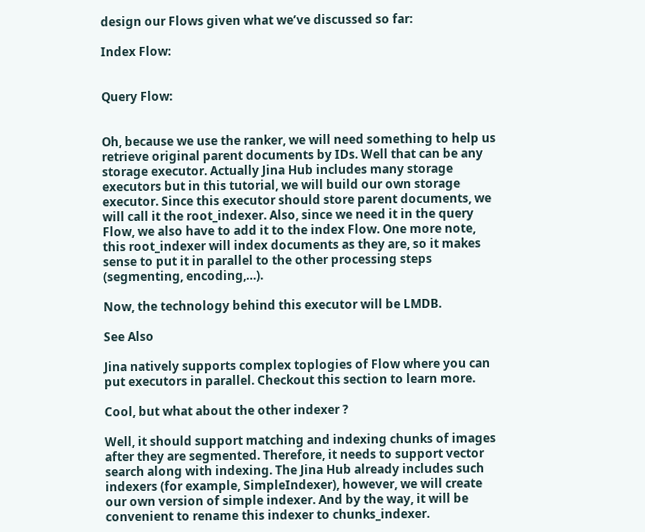design our Flows given what we’ve discussed so far:

Index Flow:


Query Flow:


Oh, because we use the ranker, we will need something to help us retrieve original parent documents by IDs. Well that can be any storage executor. Actually Jina Hub includes many storage executors but in this tutorial, we will build our own storage executor. Since this executor should store parent documents, we will call it the root_indexer. Also, since we need it in the query Flow, we also have to add it to the index Flow. One more note, this root_indexer will index documents as they are, so it makes sense to put it in parallel to the other processing steps (segmenting, encoding,…).

Now, the technology behind this executor will be LMDB.

See Also

Jina natively supports complex toplogies of Flow where you can put executors in parallel. Checkout this section to learn more.

Cool, but what about the other indexer ?

Well, it should support matching and indexing chunks of images after they are segmented. Therefore, it needs to support vector search along with indexing. The Jina Hub already includes such indexers (for example, SimpleIndexer), however, we will create our own version of simple indexer. And by the way, it will be convenient to rename this indexer to chunks_indexer.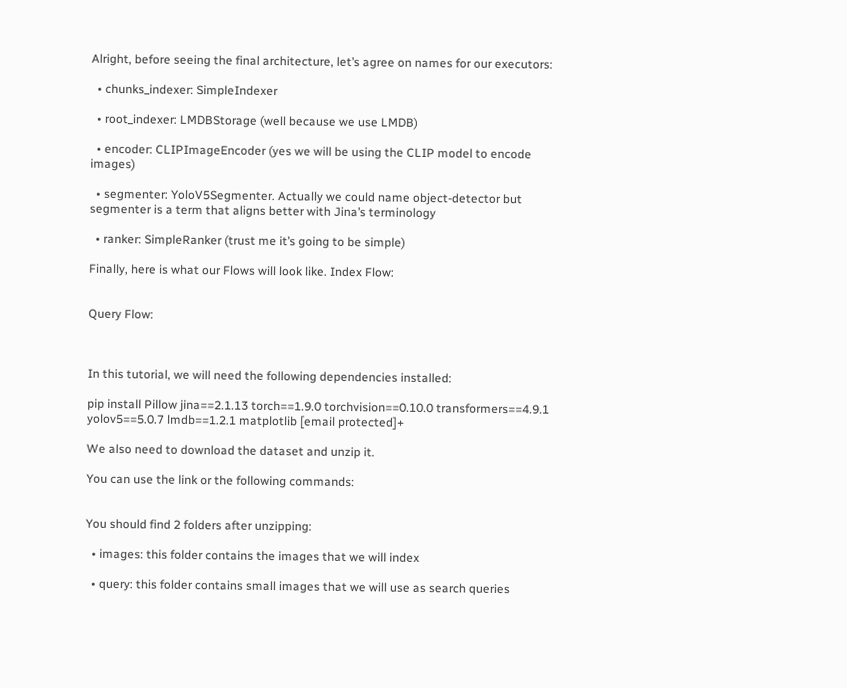Alright, before seeing the final architecture, let’s agree on names for our executors:

  • chunks_indexer: SimpleIndexer

  • root_indexer: LMDBStorage (well because we use LMDB)

  • encoder: CLIPImageEncoder (yes we will be using the CLIP model to encode images)

  • segmenter: YoloV5Segmenter. Actually we could name object-detector but segmenter is a term that aligns better with Jina’s terminology

  • ranker: SimpleRanker (trust me it’s going to be simple)

Finally, here is what our Flows will look like. Index Flow:


Query Flow:



In this tutorial, we will need the following dependencies installed:

pip install Pillow jina==2.1.13 torch==1.9.0 torchvision==0.10.0 transformers==4.9.1 yolov5==5.0.7 lmdb==1.2.1 matplotlib [email protected]+

We also need to download the dataset and unzip it.

You can use the link or the following commands:


You should find 2 folders after unzipping:

  • images: this folder contains the images that we will index

  • query: this folder contains small images that we will use as search queries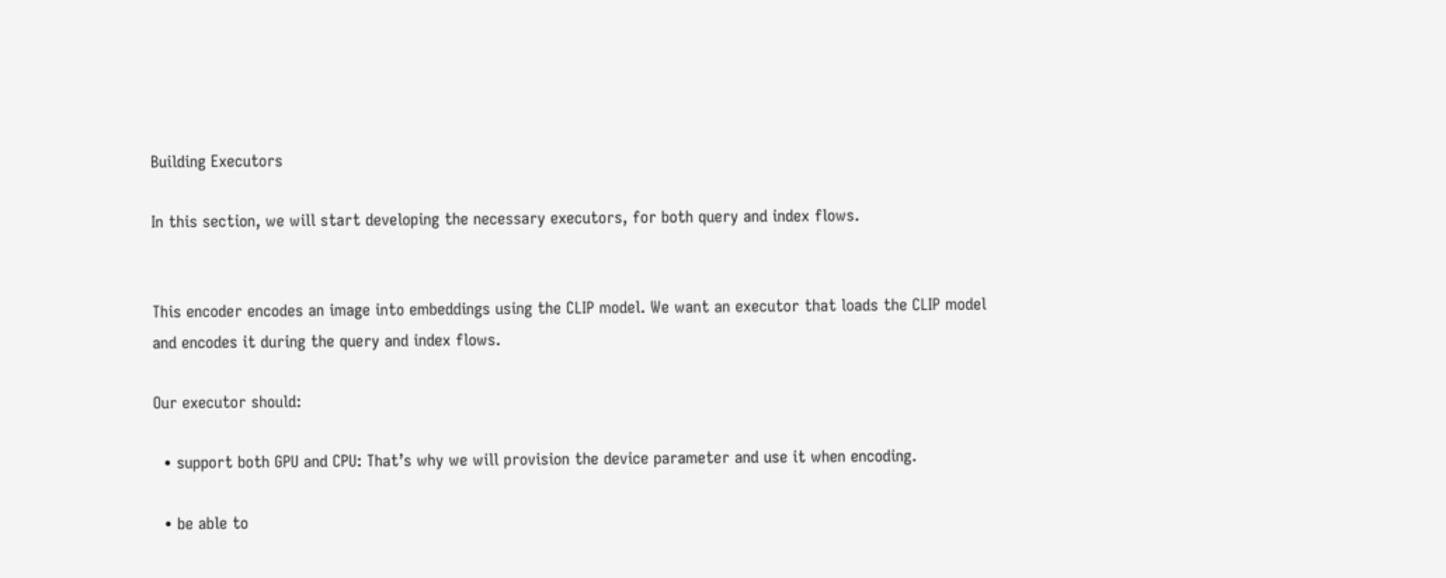Building Executors

In this section, we will start developing the necessary executors, for both query and index flows.


This encoder encodes an image into embeddings using the CLIP model. We want an executor that loads the CLIP model and encodes it during the query and index flows.

Our executor should:

  • support both GPU and CPU: That’s why we will provision the device parameter and use it when encoding.

  • be able to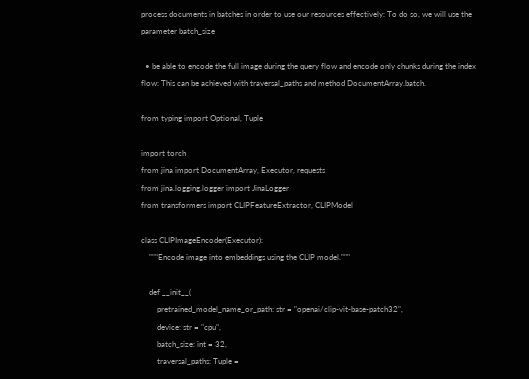process documents in batches in order to use our resources effectively: To do so, we will use the parameter batch_size

  • be able to encode the full image during the query flow and encode only chunks during the index flow: This can be achieved with traversal_paths and method DocumentArray.batch.

from typing import Optional, Tuple

import torch
from jina import DocumentArray, Executor, requests
from jina.logging.logger import JinaLogger
from transformers import CLIPFeatureExtractor, CLIPModel

class CLIPImageEncoder(Executor):
    """Encode image into embeddings using the CLIP model."""

    def __init__(
        pretrained_model_name_or_path: str = "openai/clip-vit-base-patch32",
        device: str = "cpu",
        batch_size: int = 32,
        traversal_paths: Tuple =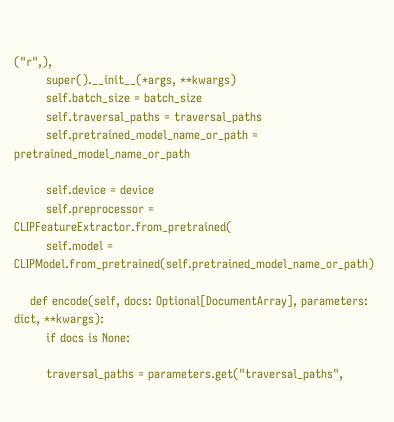("r",),
        super().__init__(*args, **kwargs)
        self.batch_size = batch_size
        self.traversal_paths = traversal_paths
        self.pretrained_model_name_or_path = pretrained_model_name_or_path

        self.device = device
        self.preprocessor = CLIPFeatureExtractor.from_pretrained(
        self.model = CLIPModel.from_pretrained(self.pretrained_model_name_or_path)

    def encode(self, docs: Optional[DocumentArray], parameters: dict, **kwargs):
        if docs is None:

        traversal_paths = parameters.get("traversal_paths",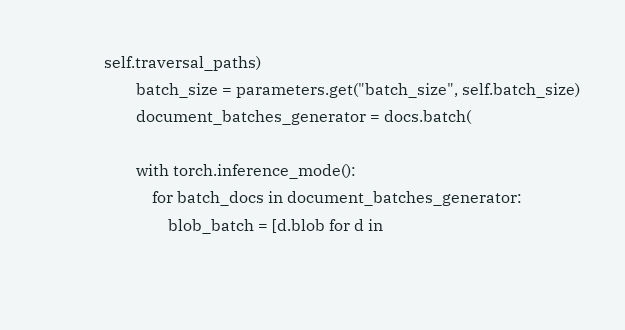self.traversal_paths)
        batch_size = parameters.get("batch_size", self.batch_size)
        document_batches_generator = docs.batch(

        with torch.inference_mode():
            for batch_docs in document_batches_generator:
                blob_batch = [d.blob for d in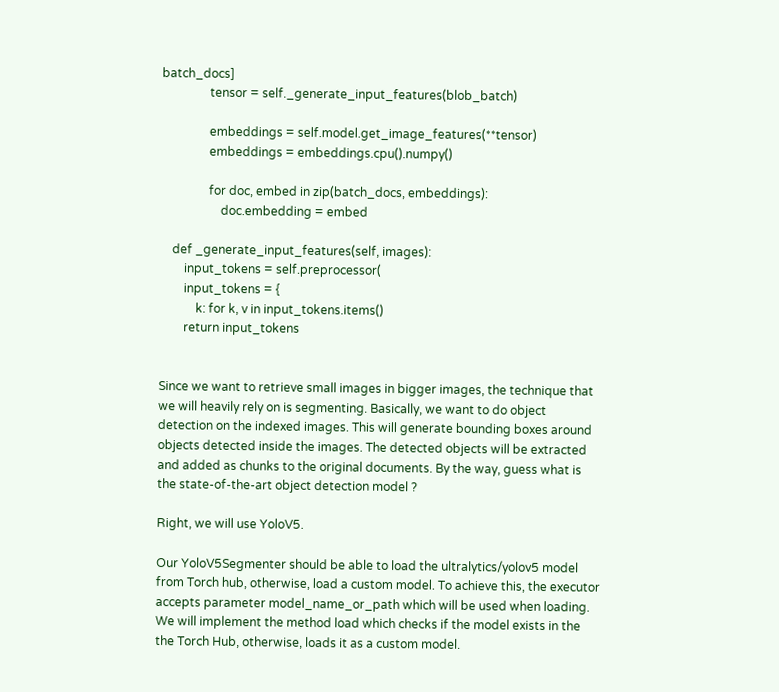batch_docs]
                tensor = self._generate_input_features(blob_batch)

                embeddings = self.model.get_image_features(**tensor)
                embeddings = embeddings.cpu().numpy()

                for doc, embed in zip(batch_docs, embeddings):
                    doc.embedding = embed

    def _generate_input_features(self, images):
        input_tokens = self.preprocessor(
        input_tokens = {
            k: for k, v in input_tokens.items()
        return input_tokens


Since we want to retrieve small images in bigger images, the technique that we will heavily rely on is segmenting. Basically, we want to do object detection on the indexed images. This will generate bounding boxes around objects detected inside the images. The detected objects will be extracted and added as chunks to the original documents. By the way, guess what is the state-of-the-art object detection model ?

Right, we will use YoloV5.

Our YoloV5Segmenter should be able to load the ultralytics/yolov5 model from Torch hub, otherwise, load a custom model. To achieve this, the executor accepts parameter model_name_or_path which will be used when loading. We will implement the method load which checks if the model exists in the the Torch Hub, otherwise, loads it as a custom model.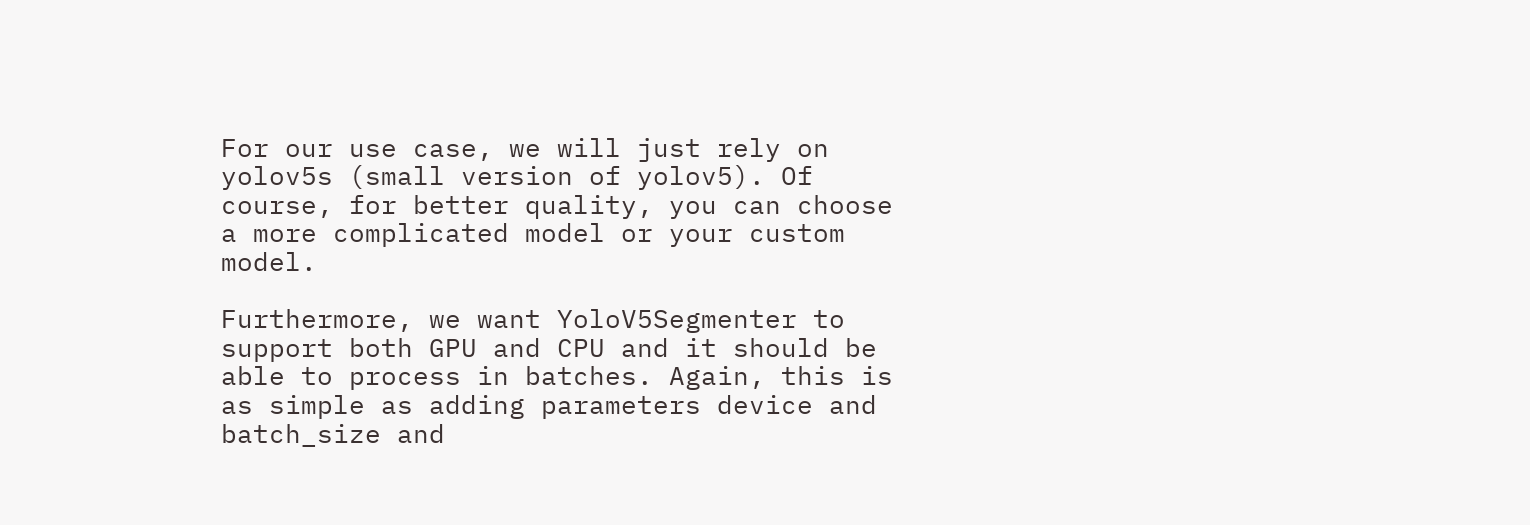For our use case, we will just rely on yolov5s (small version of yolov5). Of course, for better quality, you can choose a more complicated model or your custom model.

Furthermore, we want YoloV5Segmenter to support both GPU and CPU and it should be able to process in batches. Again, this is as simple as adding parameters device and batch_size and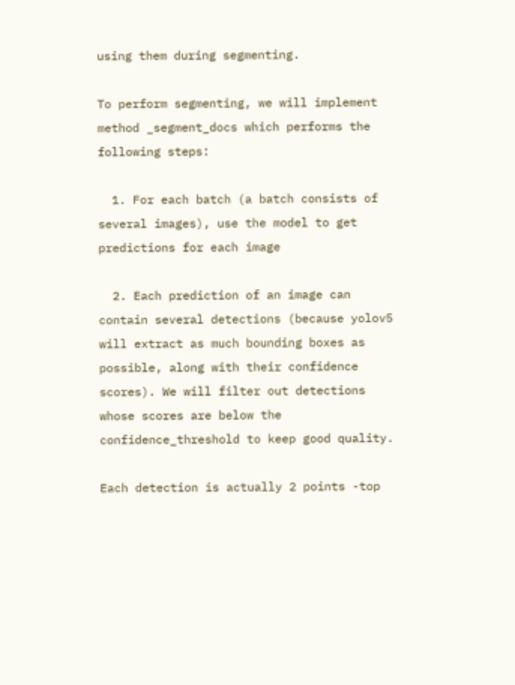using them during segmenting.

To perform segmenting, we will implement method _segment_docs which performs the following steps:

  1. For each batch (a batch consists of several images), use the model to get predictions for each image

  2. Each prediction of an image can contain several detections (because yolov5 will extract as much bounding boxes as possible, along with their confidence scores). We will filter out detections whose scores are below the confidence_threshold to keep good quality.

Each detection is actually 2 points -top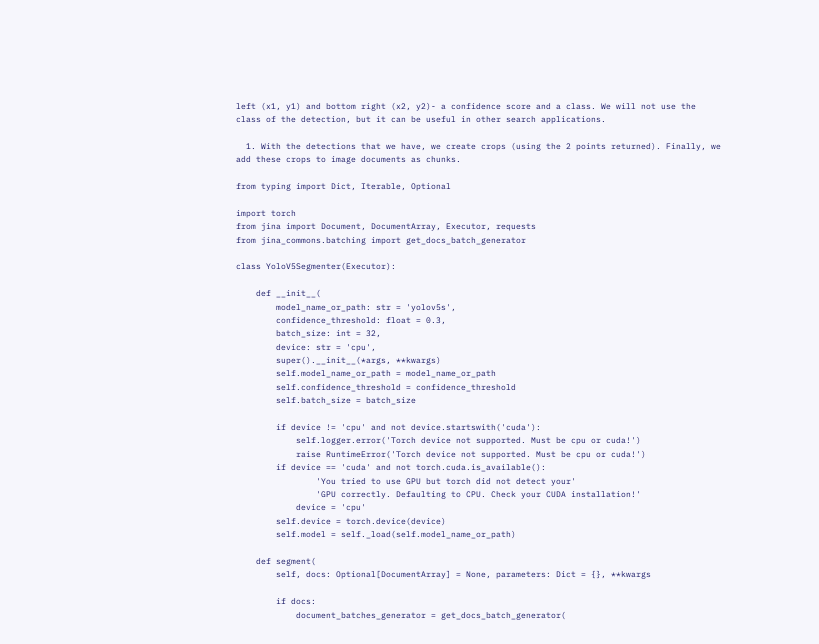left (x1, y1) and bottom right (x2, y2)- a confidence score and a class. We will not use the class of the detection, but it can be useful in other search applications.

  1. With the detections that we have, we create crops (using the 2 points returned). Finally, we add these crops to image documents as chunks.

from typing import Dict, Iterable, Optional

import torch
from jina import Document, DocumentArray, Executor, requests
from jina_commons.batching import get_docs_batch_generator

class YoloV5Segmenter(Executor):

    def __init__(
        model_name_or_path: str = 'yolov5s',
        confidence_threshold: float = 0.3,
        batch_size: int = 32,
        device: str = 'cpu',
        super().__init__(*args, **kwargs)
        self.model_name_or_path = model_name_or_path
        self.confidence_threshold = confidence_threshold
        self.batch_size = batch_size

        if device != 'cpu' and not device.startswith('cuda'):
            self.logger.error('Torch device not supported. Must be cpu or cuda!')
            raise RuntimeError('Torch device not supported. Must be cpu or cuda!')
        if device == 'cuda' and not torch.cuda.is_available():
                'You tried to use GPU but torch did not detect your'
                'GPU correctly. Defaulting to CPU. Check your CUDA installation!'
            device = 'cpu'
        self.device = torch.device(device)
        self.model = self._load(self.model_name_or_path)

    def segment(
        self, docs: Optional[DocumentArray] = None, parameters: Dict = {}, **kwargs

        if docs:
            document_batches_generator = get_docs_batch_generator(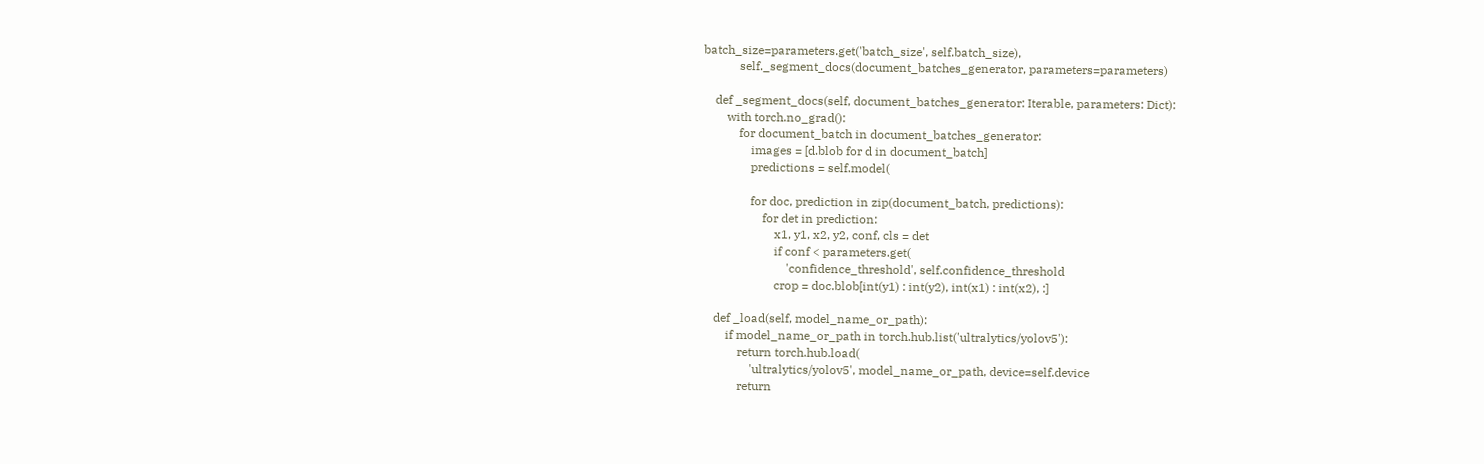batch_size=parameters.get('batch_size', self.batch_size),
            self._segment_docs(document_batches_generator, parameters=parameters)

    def _segment_docs(self, document_batches_generator: Iterable, parameters: Dict):
        with torch.no_grad():
            for document_batch in document_batches_generator:
                images = [d.blob for d in document_batch]
                predictions = self.model(

                for doc, prediction in zip(document_batch, predictions):
                    for det in prediction:
                        x1, y1, x2, y2, conf, cls = det
                        if conf < parameters.get(
                            'confidence_threshold', self.confidence_threshold
                        crop = doc.blob[int(y1) : int(y2), int(x1) : int(x2), :]

    def _load(self, model_name_or_path):
        if model_name_or_path in torch.hub.list('ultralytics/yolov5'):
            return torch.hub.load(
                'ultralytics/yolov5', model_name_or_path, device=self.device
            return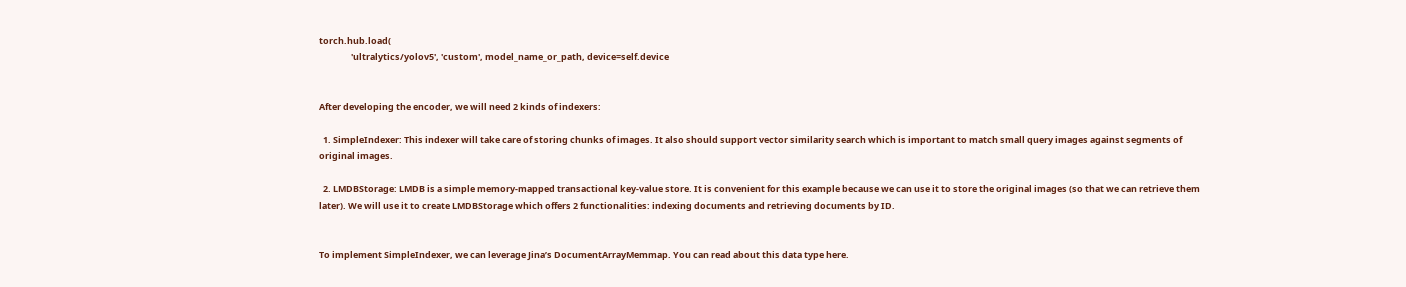torch.hub.load(
                'ultralytics/yolov5', 'custom', model_name_or_path, device=self.device


After developing the encoder, we will need 2 kinds of indexers:

  1. SimpleIndexer: This indexer will take care of storing chunks of images. It also should support vector similarity search which is important to match small query images against segments of original images.

  2. LMDBStorage: LMDB is a simple memory-mapped transactional key-value store. It is convenient for this example because we can use it to store the original images (so that we can retrieve them later). We will use it to create LMDBStorage which offers 2 functionalities: indexing documents and retrieving documents by ID.


To implement SimpleIndexer, we can leverage Jina’s DocumentArrayMemmap. You can read about this data type here.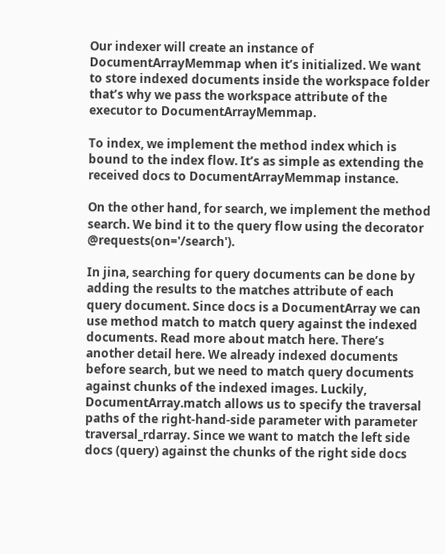Our indexer will create an instance of DocumentArrayMemmap when it’s initialized. We want to store indexed documents inside the workspace folder that’s why we pass the workspace attribute of the executor to DocumentArrayMemmap.

To index, we implement the method index which is bound to the index flow. It’s as simple as extending the received docs to DocumentArrayMemmap instance.

On the other hand, for search, we implement the method search. We bind it to the query flow using the decorator @requests(on='/search').

In jina, searching for query documents can be done by adding the results to the matches attribute of each query document. Since docs is a DocumentArray we can use method match to match query against the indexed documents. Read more about match here. There’s another detail here. We already indexed documents before search, but we need to match query documents against chunks of the indexed images. Luckily, DocumentArray.match allows us to specify the traversal paths of the right-hand-side parameter with parameter traversal_rdarray. Since we want to match the left side docs (query) against the chunks of the right side docs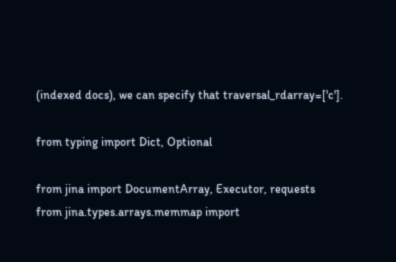(indexed docs), we can specify that traversal_rdarray=['c'].

from typing import Dict, Optional

from jina import DocumentArray, Executor, requests
from jina.types.arrays.memmap import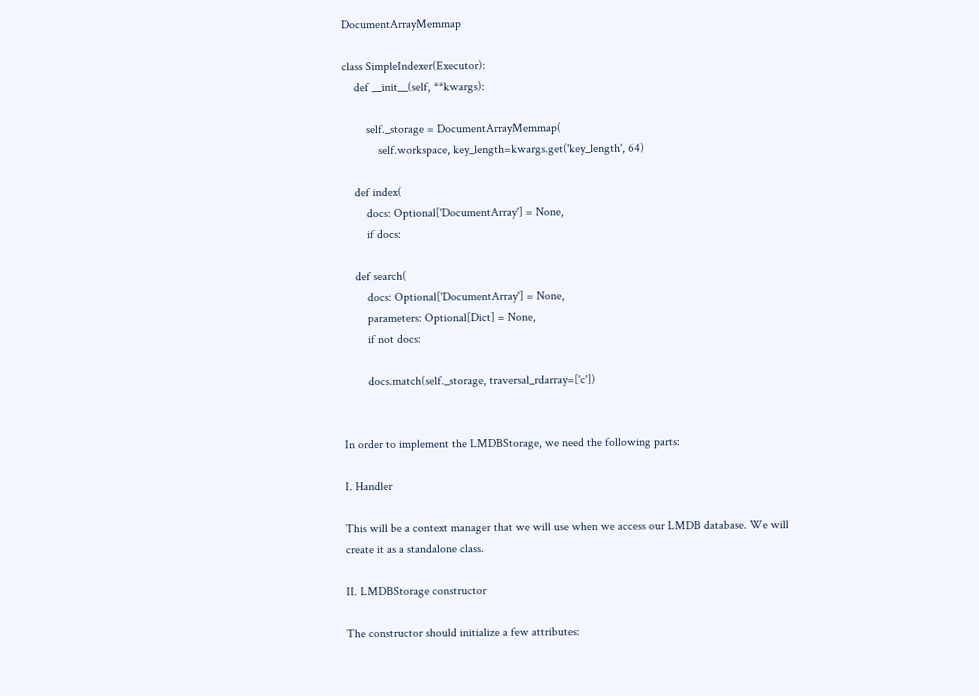DocumentArrayMemmap

class SimpleIndexer(Executor):
    def __init__(self, **kwargs):

        self._storage = DocumentArrayMemmap(
            self.workspace, key_length=kwargs.get('key_length', 64)

    def index(
        docs: Optional['DocumentArray'] = None,
        if docs:

    def search(
        docs: Optional['DocumentArray'] = None,
        parameters: Optional[Dict] = None,
        if not docs:

        docs.match(self._storage, traversal_rdarray=['c'])


In order to implement the LMDBStorage, we need the following parts:

I. Handler

This will be a context manager that we will use when we access our LMDB database. We will create it as a standalone class.

II. LMDBStorage constructor

The constructor should initialize a few attributes: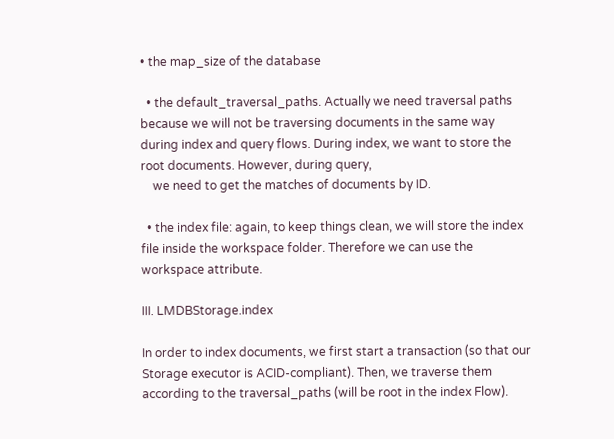• the map_size of the database

  • the default_traversal_paths. Actually we need traversal paths because we will not be traversing documents in the same way during index and query flows. During index, we want to store the root documents. However, during query,
    we need to get the matches of documents by ID.

  • the index file: again, to keep things clean, we will store the index file inside the workspace folder. Therefore we can use the workspace attribute.

III. LMDBStorage.index

In order to index documents, we first start a transaction (so that our Storage executor is ACID-compliant). Then, we traverse them according to the traversal_paths (will be root in the index Flow).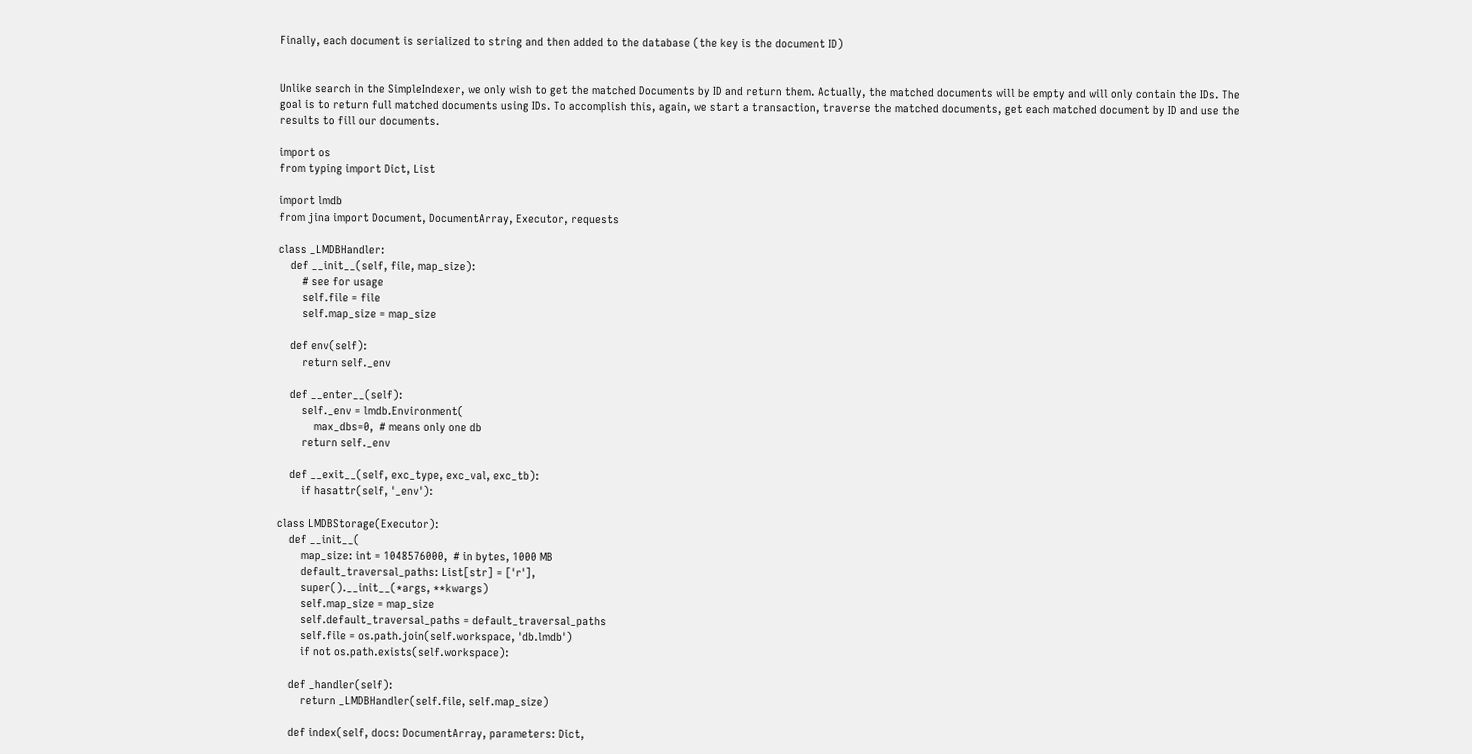Finally, each document is serialized to string and then added to the database (the key is the document ID)


Unlike search in the SimpleIndexer, we only wish to get the matched Documents by ID and return them. Actually, the matched documents will be empty and will only contain the IDs. The goal is to return full matched documents using IDs. To accomplish this, again, we start a transaction, traverse the matched documents, get each matched document by ID and use the results to fill our documents.

import os
from typing import Dict, List

import lmdb
from jina import Document, DocumentArray, Executor, requests

class _LMDBHandler:
    def __init__(self, file, map_size):
        # see for usage
        self.file = file
        self.map_size = map_size

    def env(self):
        return self._env

    def __enter__(self):
        self._env = lmdb.Environment(
            max_dbs=0,  # means only one db
        return self._env

    def __exit__(self, exc_type, exc_val, exc_tb):
        if hasattr(self, '_env'):

class LMDBStorage(Executor):
    def __init__(
        map_size: int = 1048576000,  # in bytes, 1000 MB
        default_traversal_paths: List[str] = ['r'],
        super().__init__(*args, **kwargs)
        self.map_size = map_size
        self.default_traversal_paths = default_traversal_paths
        self.file = os.path.join(self.workspace, 'db.lmdb')
        if not os.path.exists(self.workspace):

    def _handler(self):
        return _LMDBHandler(self.file, self.map_size)

    def index(self, docs: DocumentArray, parameters: Dict,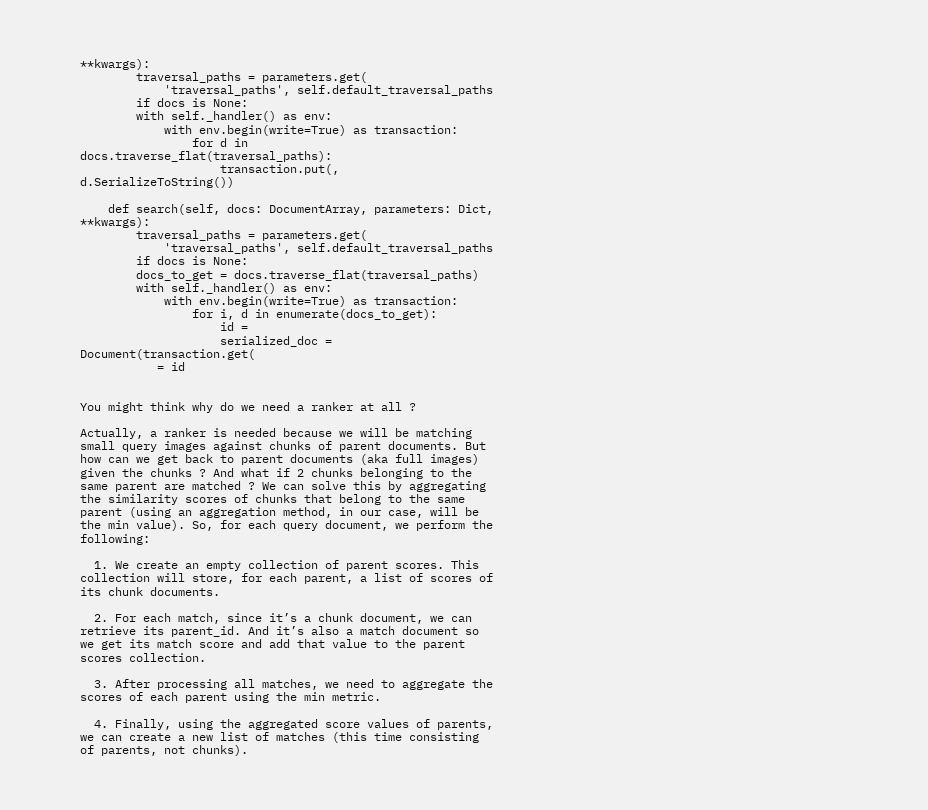**kwargs):
        traversal_paths = parameters.get(
            'traversal_paths', self.default_traversal_paths
        if docs is None:
        with self._handler() as env:
            with env.begin(write=True) as transaction:
                for d in docs.traverse_flat(traversal_paths):
                    transaction.put(, d.SerializeToString())

    def search(self, docs: DocumentArray, parameters: Dict, **kwargs):
        traversal_paths = parameters.get(
            'traversal_paths', self.default_traversal_paths
        if docs is None:
        docs_to_get = docs.traverse_flat(traversal_paths)
        with self._handler() as env:
            with env.begin(write=True) as transaction:
                for i, d in enumerate(docs_to_get):
                    id =
                    serialized_doc = Document(transaction.get(
           = id


You might think why do we need a ranker at all ?

Actually, a ranker is needed because we will be matching small query images against chunks of parent documents. But how can we get back to parent documents (aka full images) given the chunks ? And what if 2 chunks belonging to the same parent are matched ? We can solve this by aggregating the similarity scores of chunks that belong to the same parent (using an aggregation method, in our case, will be the min value). So, for each query document, we perform the following:

  1. We create an empty collection of parent scores. This collection will store, for each parent, a list of scores of its chunk documents.

  2. For each match, since it’s a chunk document, we can retrieve its parent_id. And it’s also a match document so we get its match score and add that value to the parent scores collection.

  3. After processing all matches, we need to aggregate the scores of each parent using the min metric.

  4. Finally, using the aggregated score values of parents, we can create a new list of matches (this time consisting of parents, not chunks).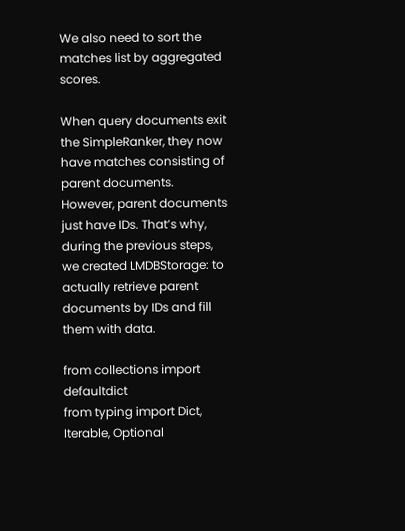We also need to sort the matches list by aggregated scores.

When query documents exit the SimpleRanker, they now have matches consisting of parent documents. However, parent documents just have IDs. That’s why, during the previous steps, we created LMDBStorage: to actually retrieve parent documents by IDs and fill them with data.

from collections import defaultdict
from typing import Dict, Iterable, Optional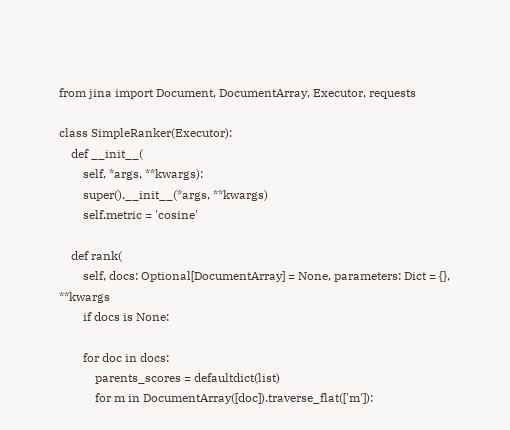from jina import Document, DocumentArray, Executor, requests

class SimpleRanker(Executor):
    def __init__(
        self, *args, **kwargs):
        super().__init__(*args, **kwargs)
        self.metric = 'cosine'

    def rank(
        self, docs: Optional[DocumentArray] = None, parameters: Dict = {}, **kwargs
        if docs is None:

        for doc in docs:
            parents_scores = defaultdict(list)
            for m in DocumentArray([doc]).traverse_flat(['m']):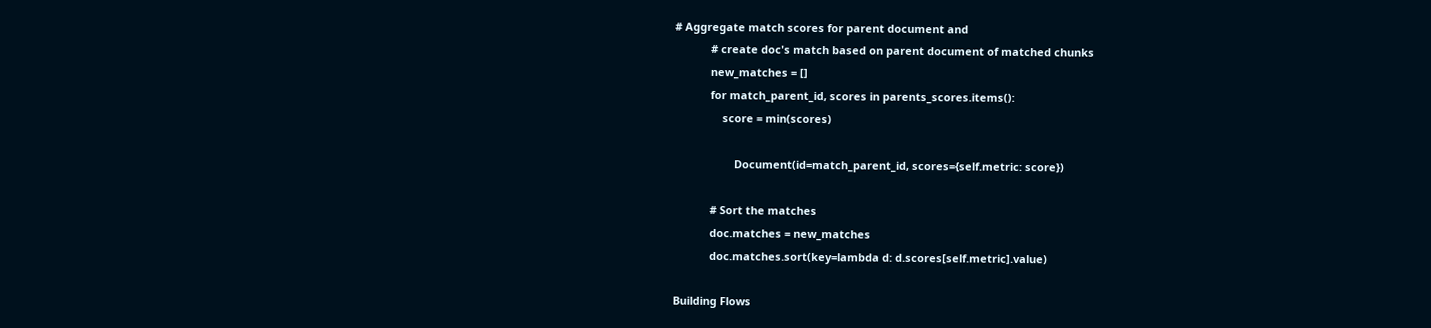# Aggregate match scores for parent document and
            # create doc's match based on parent document of matched chunks
            new_matches = []
            for match_parent_id, scores in parents_scores.items():
                score = min(scores)

                    Document(id=match_parent_id, scores={self.metric: score})

            # Sort the matches
            doc.matches = new_matches
            doc.matches.sort(key=lambda d: d.scores[self.metric].value)

Building Flows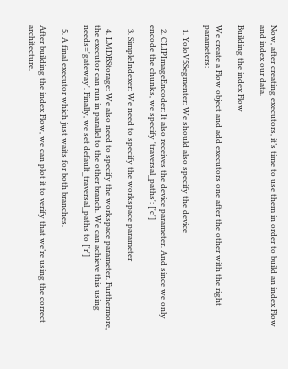Now, after creating executors, it’s time to use them in order to build an index Flow and index our data.

Building the index Flow

We create a Flow object and add executors one after the other with the right parameters:

  1. YoloV5Segmenter: We should also specify the device

  2. CLIPImageEncoder: It also receives the device parameter. And since we only encode the chunks, we specify 'traversal_paths': ['c']

  3. SimpleIndexer: We need to specify the workspace parameter

  4. LMDBStorage: We also need to specify the workspace parameter. Furthermore, the executor can run in parallel to the other branch. We can achieve this using needs='gateway'. Finally, we set default_traversal_paths to ['r']

  5. A final executor which just waits for both branches.

After building the index Flow, we can plot it to verify that we’re using the correct architecture.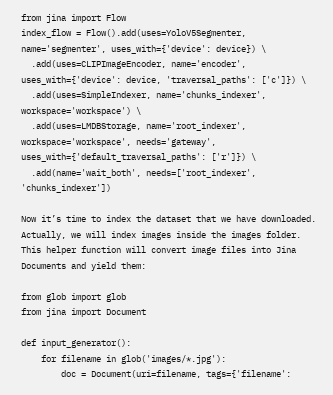from jina import Flow
index_flow = Flow().add(uses=YoloV5Segmenter, name='segmenter', uses_with={'device': device}) \
  .add(uses=CLIPImageEncoder, name='encoder', uses_with={'device': device, 'traversal_paths': ['c']}) \
  .add(uses=SimpleIndexer, name='chunks_indexer', workspace='workspace') \
  .add(uses=LMDBStorage, name='root_indexer', workspace='workspace', needs='gateway', uses_with={'default_traversal_paths': ['r']}) \
  .add(name='wait_both', needs=['root_indexer', 'chunks_indexer'])

Now it’s time to index the dataset that we have downloaded. Actually, we will index images inside the images folder. This helper function will convert image files into Jina Documents and yield them:

from glob import glob
from jina import Document

def input_generator():
    for filename in glob('images/*.jpg'):
        doc = Document(uri=filename, tags={'filename':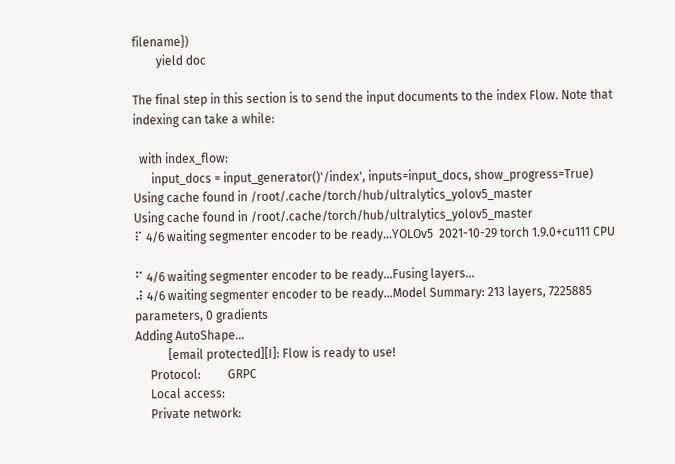filename})
        yield doc

The final step in this section is to send the input documents to the index Flow. Note that indexing can take a while:

  with index_flow:
      input_docs = input_generator()'/index', inputs=input_docs, show_progress=True)
Using cache found in /root/.cache/torch/hub/ultralytics_yolov5_master
Using cache found in /root/.cache/torch/hub/ultralytics_yolov5_master
⠏ 4/6 waiting segmenter encoder to be ready...YOLOv5  2021-10-29 torch 1.9.0+cu111 CPU

⠋ 4/6 waiting segmenter encoder to be ready...Fusing layers...
⠼ 4/6 waiting segmenter encoder to be ready...Model Summary: 213 layers, 7225885 parameters, 0 gradients
Adding AutoShape...
           [email protected][I]: Flow is ready to use!
     Protocol:         GRPC
     Local access:
     Private network: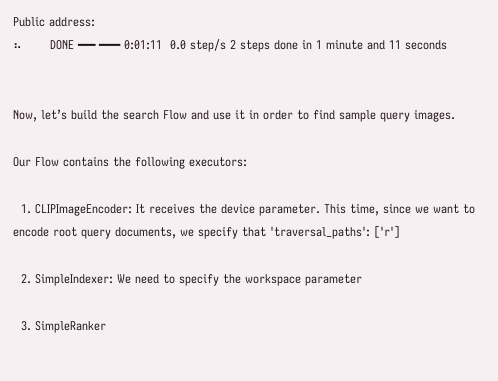Public address:
⠦       DONE ━━╸━━━ 0:01:11  0.0 step/s 2 steps done in 1 minute and 11 seconds


Now, let’s build the search Flow and use it in order to find sample query images.

Our Flow contains the following executors:

  1. CLIPImageEncoder: It receives the device parameter. This time, since we want to encode root query documents, we specify that 'traversal_paths': ['r']

  2. SimpleIndexer: We need to specify the workspace parameter

  3. SimpleRanker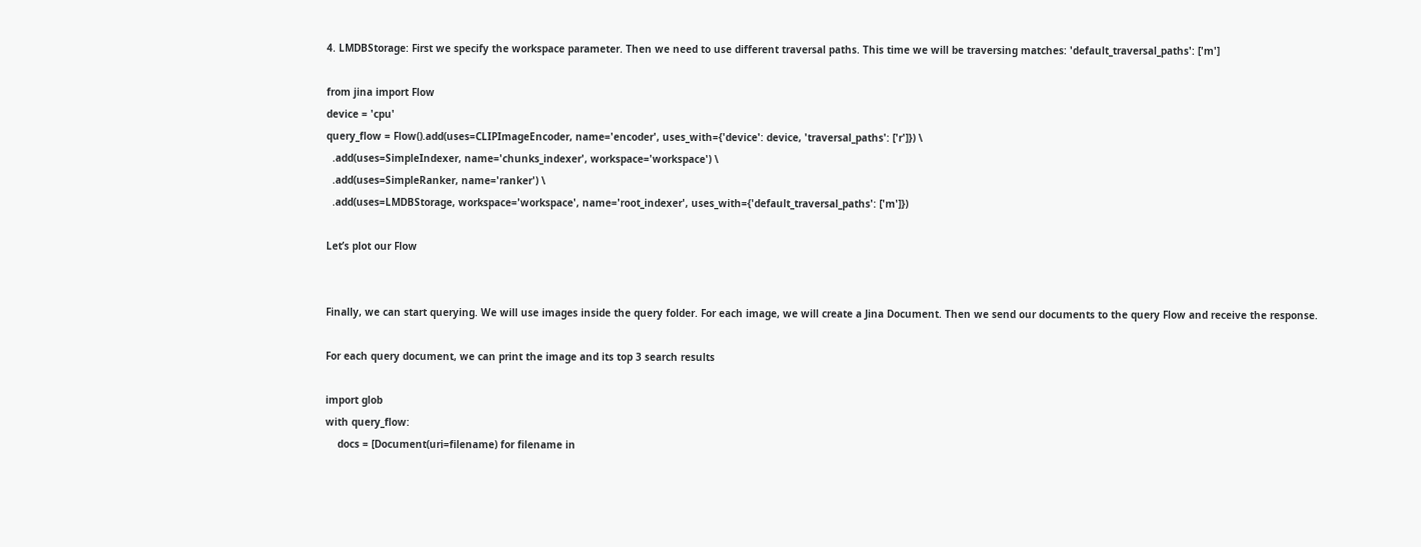4. LMDBStorage: First we specify the workspace parameter. Then we need to use different traversal paths. This time we will be traversing matches: 'default_traversal_paths': ['m']

from jina import Flow
device = 'cpu'
query_flow = Flow().add(uses=CLIPImageEncoder, name='encoder', uses_with={'device': device, 'traversal_paths': ['r']}) \
  .add(uses=SimpleIndexer, name='chunks_indexer', workspace='workspace') \
  .add(uses=SimpleRanker, name='ranker') \
  .add(uses=LMDBStorage, workspace='workspace', name='root_indexer', uses_with={'default_traversal_paths': ['m']})

Let’s plot our Flow


Finally, we can start querying. We will use images inside the query folder. For each image, we will create a Jina Document. Then we send our documents to the query Flow and receive the response.

For each query document, we can print the image and its top 3 search results

import glob
with query_flow:
    docs = [Document(uri=filename) for filename in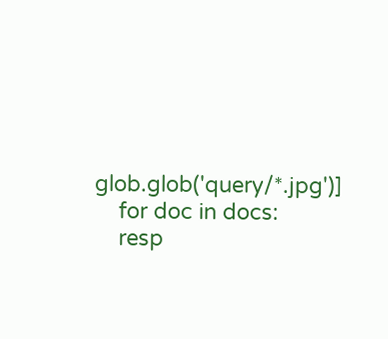glob.glob('query/*.jpg')]
    for doc in docs:
    resp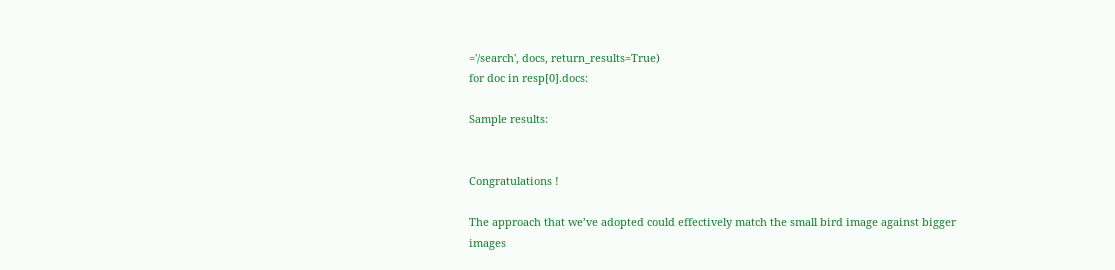='/search', docs, return_results=True)
for doc in resp[0].docs:

Sample results:


Congratulations !

The approach that we’ve adopted could effectively match the small bird image against bigger images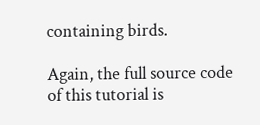containing birds.

Again, the full source code of this tutorial is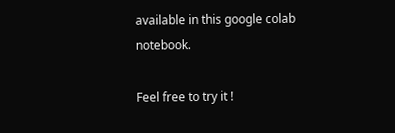available in this google colab notebook.

Feel free to try it !